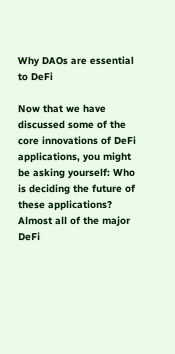Why DAOs are essential to DeFi

Now that we have discussed some of the core innovations of DeFi applications, you might be asking yourself: Who is deciding the future of these applications? Almost all of the major DeFi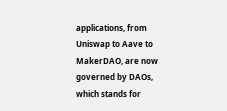applications, from Uniswap to Aave to MakerDAO, are now governed by DAOs, which stands for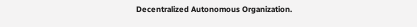Decentralized Autonomous Organization.